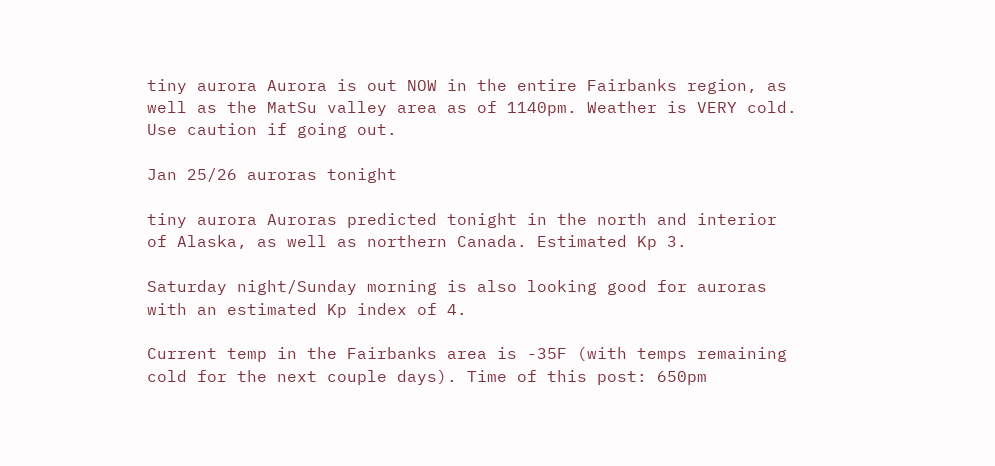tiny aurora Aurora is out NOW in the entire Fairbanks region, as well as the MatSu valley area as of 1140pm. Weather is VERY cold. Use caution if going out.

Jan 25/26 auroras tonight

tiny aurora Auroras predicted tonight in the north and interior of Alaska, as well as northern Canada. Estimated Kp 3.

Saturday night/Sunday morning is also looking good for auroras with an estimated Kp index of 4.

Current temp in the Fairbanks area is -35F (with temps remaining cold for the next couple days). Time of this post: 650pm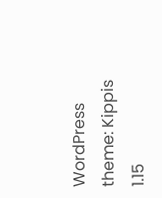WordPress theme: Kippis 1.15